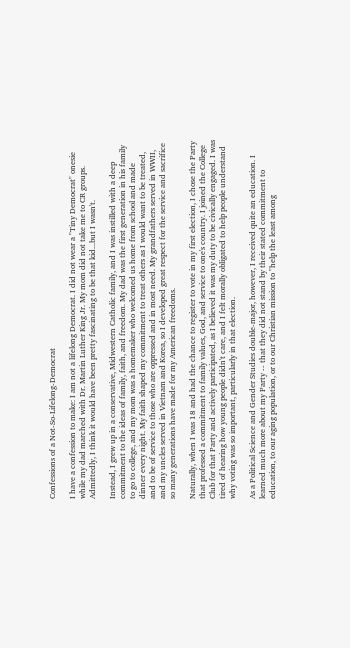Confessions of a Not-So-Lifelong-Democrat

I have a confession to make: I am not a lifelong Democrat. I did not wear a "Tiny Democrat" onesie while my dad marched with Dr. Martin Luther King Jr. My mom did not take me to CR groups. Admittedly, I think it would have been pretty fascinating to be that kid...but I wasn't.

Instead, I grew up in a conservative, Midwestern Catholic family, and I was instilled with a deep commitment to the ideas of family, faith, and freedom. My dad was the first generation in his family to go to college, and my mom was a homemaker who welcomed us home from school and made dinner every night. My faith shaped my commitment to treat others as I would want to be treated, and to be of service to those who are oppressed and in most need. My grandfathers served in WWII, and my uncles served in Vietnam and Korea, so I developed great respect for the service and sacrifice so many generations have made for my American freedoms.

Naturally, when I was 18 and had the chance to register to vote in my first election, I chose the Party that professed a commitment to family values, God, and service to one's country. I joined the College Club for that Party and actively participated, as I believed it was my duty to be civically engaged. I was tired of hearing how young people didn't care, and I felt morally obligated to help people understand why voting was so important, particularly in that election.

As a Political Science and Gender Studies double-major, however, I received quite an education. I learned much more about my Party -- that they did not stand by their stated commitment to education, to our aging population, or to our Christian mission to "help the least among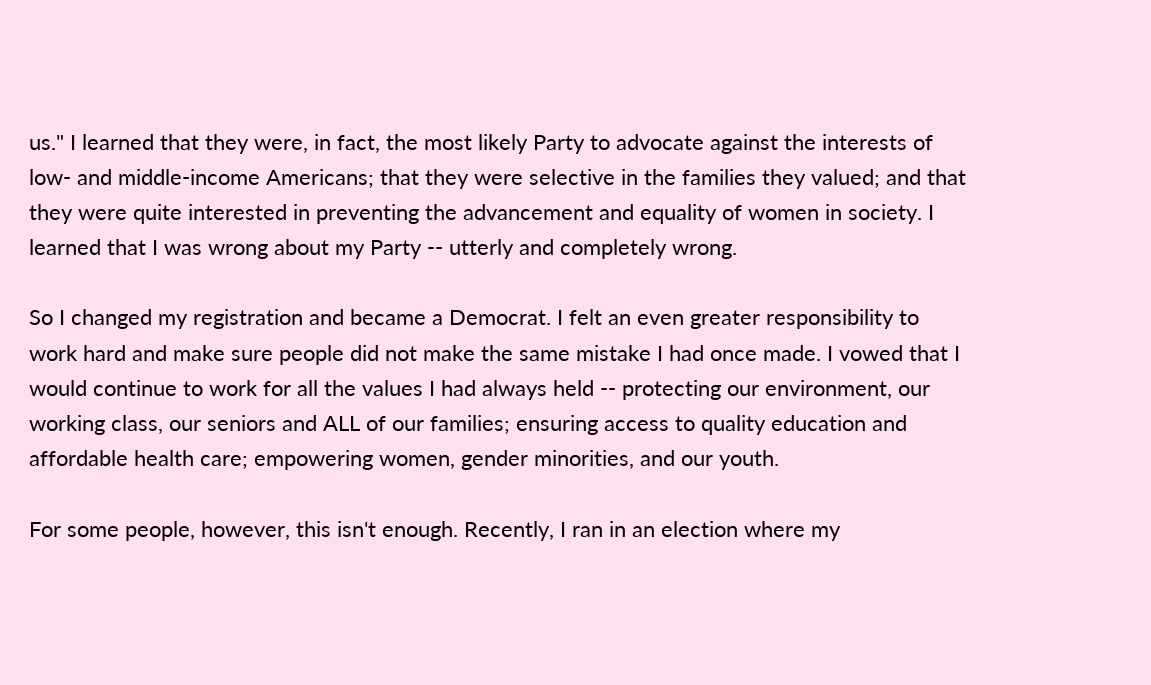us." I learned that they were, in fact, the most likely Party to advocate against the interests of low- and middle-income Americans; that they were selective in the families they valued; and that they were quite interested in preventing the advancement and equality of women in society. I learned that I was wrong about my Party -- utterly and completely wrong.

So I changed my registration and became a Democrat. I felt an even greater responsibility to work hard and make sure people did not make the same mistake I had once made. I vowed that I would continue to work for all the values I had always held -- protecting our environment, our working class, our seniors and ALL of our families; ensuring access to quality education and affordable health care; empowering women, gender minorities, and our youth.

For some people, however, this isn't enough. Recently, I ran in an election where my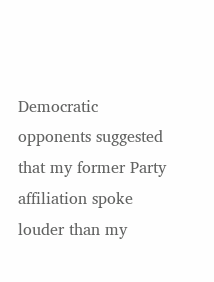Democratic opponents suggested that my former Party affiliation spoke louder than my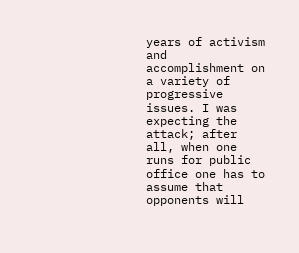years of activism and accomplishment on a variety of progressive issues. I was expecting the attack; after all, when one runs for public office one has to assume that opponents will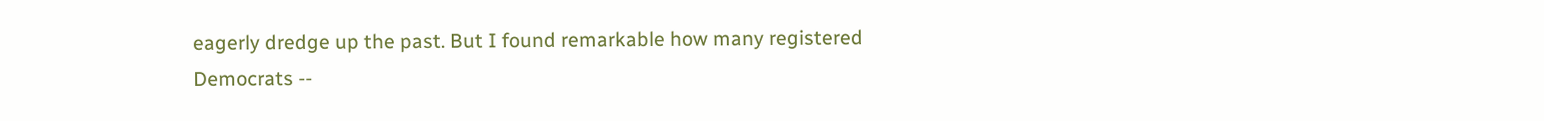eagerly dredge up the past. But I found remarkable how many registered Democrats --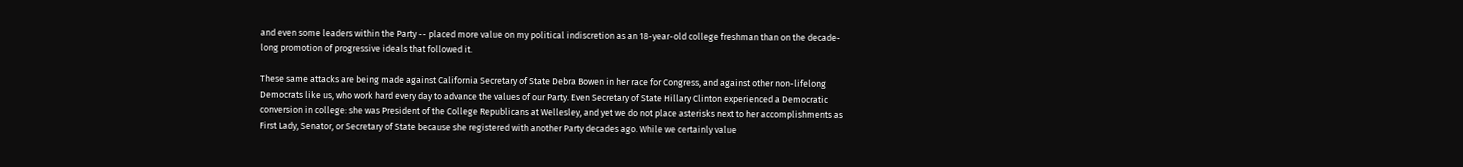and even some leaders within the Party -- placed more value on my political indiscretion as an 18-year-old college freshman than on the decade-long promotion of progressive ideals that followed it.

These same attacks are being made against California Secretary of State Debra Bowen in her race for Congress, and against other non-lifelong Democrats like us, who work hard every day to advance the values of our Party. Even Secretary of State Hillary Clinton experienced a Democratic conversion in college: she was President of the College Republicans at Wellesley, and yet we do not place asterisks next to her accomplishments as First Lady, Senator, or Secretary of State because she registered with another Party decades ago. While we certainly value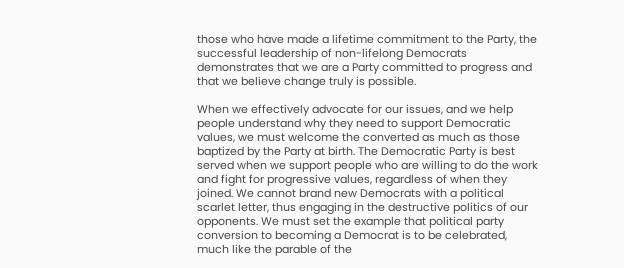those who have made a lifetime commitment to the Party, the successful leadership of non-lifelong Democrats demonstrates that we are a Party committed to progress and that we believe change truly is possible.

When we effectively advocate for our issues, and we help people understand why they need to support Democratic values, we must welcome the converted as much as those baptized by the Party at birth. The Democratic Party is best served when we support people who are willing to do the work and fight for progressive values, regardless of when they joined. We cannot brand new Democrats with a political scarlet letter, thus engaging in the destructive politics of our opponents. We must set the example that political party conversion to becoming a Democrat is to be celebrated, much like the parable of the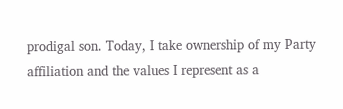prodigal son. Today, I take ownership of my Party affiliation and the values I represent as a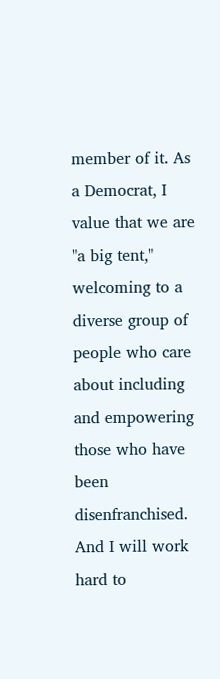member of it. As a Democrat, I value that we are "a big tent," welcoming to a diverse group of people who care about including and empowering those who have been disenfranchised. And I will work hard to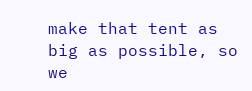make that tent as big as possible, so we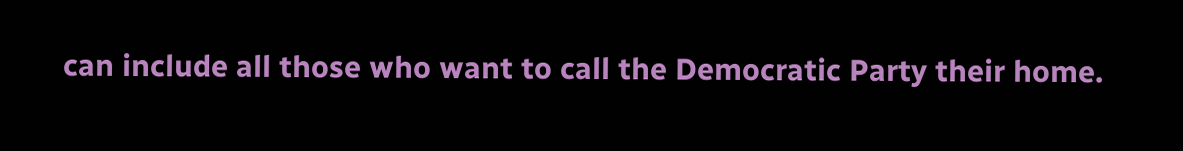can include all those who want to call the Democratic Party their home.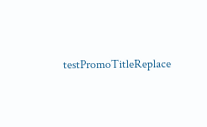testPromoTitleReplace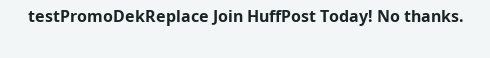testPromoDekReplace Join HuffPost Today! No thanks.